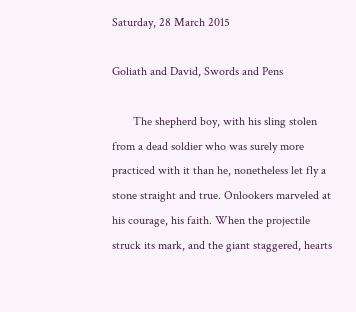Saturday, 28 March 2015

Goliath and David, Swords and Pens

       The shepherd boy, with his sling stolen from a dead soldier who was surely more practiced with it than he, nonetheless let fly a stone straight and true. Onlookers marveled at his courage, his faith. When the projectile struck its mark, and the giant staggered, hearts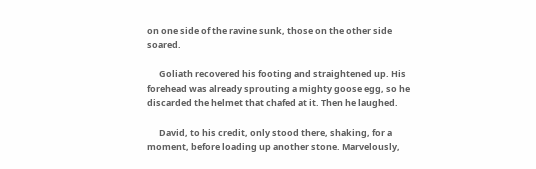on one side of the ravine sunk, those on the other side soared.

      Goliath recovered his footing and straightened up. His forehead was already sprouting a mighty goose egg, so he discarded the helmet that chafed at it. Then he laughed.

      David, to his credit, only stood there, shaking, for a moment, before loading up another stone. Marvelously,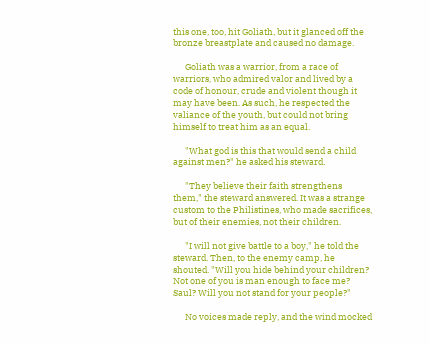this one, too, hit Goliath, but it glanced off the bronze breastplate and caused no damage.

      Goliath was a warrior, from a race of warriors, who admired valor and lived by a code of honour, crude and violent though it may have been. As such, he respected the valiance of the youth, but could not bring himself to treat him as an equal.

      "What god is this that would send a child against men?" he asked his steward.

      "They believe their faith strengthens them," the steward answered. It was a strange custom to the Philistines, who made sacrifices, but of their enemies, not their children.

      "I will not give battle to a boy," he told the steward. Then, to the enemy camp, he shouted. "Will you hide behind your children? Not one of you is man enough to face me? Saul? Will you not stand for your people?"

      No voices made reply, and the wind mocked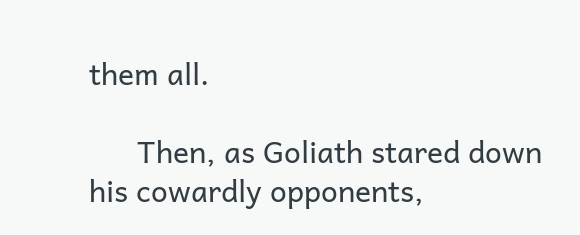them all.

      Then, as Goliath stared down his cowardly opponents,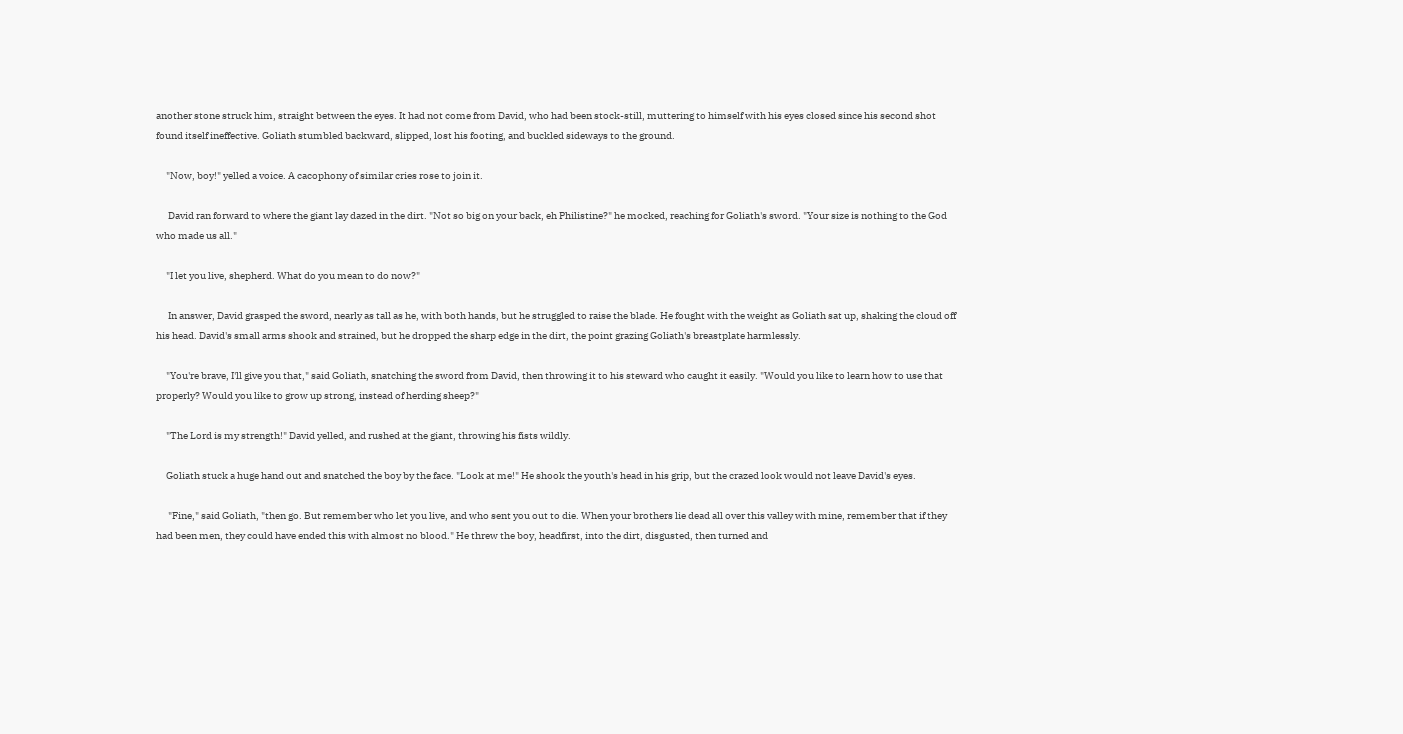another stone struck him, straight between the eyes. It had not come from David, who had been stock-still, muttering to himself with his eyes closed since his second shot found itself ineffective. Goliath stumbled backward, slipped, lost his footing, and buckled sideways to the ground.

     "Now, boy!" yelled a voice. A cacophony of similar cries rose to join it.

      David ran forward to where the giant lay dazed in the dirt. "Not so big on your back, eh Philistine?" he mocked, reaching for Goliath's sword. "Your size is nothing to the God who made us all."

     "I let you live, shepherd. What do you mean to do now?"

      In answer, David grasped the sword, nearly as tall as he, with both hands, but he struggled to raise the blade. He fought with the weight as Goliath sat up, shaking the cloud off his head. David's small arms shook and strained, but he dropped the sharp edge in the dirt, the point grazing Goliath's breastplate harmlessly.

     "You're brave, I'll give you that," said Goliath, snatching the sword from David, then throwing it to his steward who caught it easily. "Would you like to learn how to use that properly? Would you like to grow up strong, instead of herding sheep?"

     "The Lord is my strength!" David yelled, and rushed at the giant, throwing his fists wildly.

     Goliath stuck a huge hand out and snatched the boy by the face. "Look at me!" He shook the youth's head in his grip, but the crazed look would not leave David's eyes.

      "Fine," said Goliath, "then go. But remember who let you live, and who sent you out to die. When your brothers lie dead all over this valley with mine, remember that if they had been men, they could have ended this with almost no blood." He threw the boy, headfirst, into the dirt, disgusted, then turned and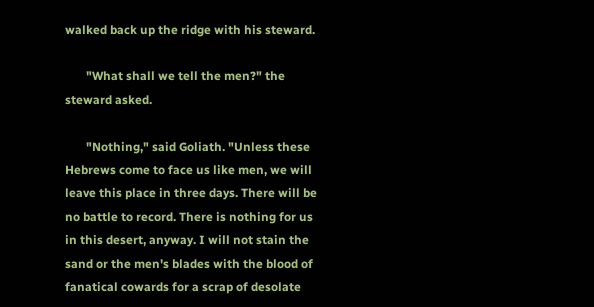walked back up the ridge with his steward.

       "What shall we tell the men?" the steward asked.

       "Nothing," said Goliath. "Unless these Hebrews come to face us like men, we will leave this place in three days. There will be no battle to record. There is nothing for us in this desert, anyway. I will not stain the sand or the men's blades with the blood of fanatical cowards for a scrap of desolate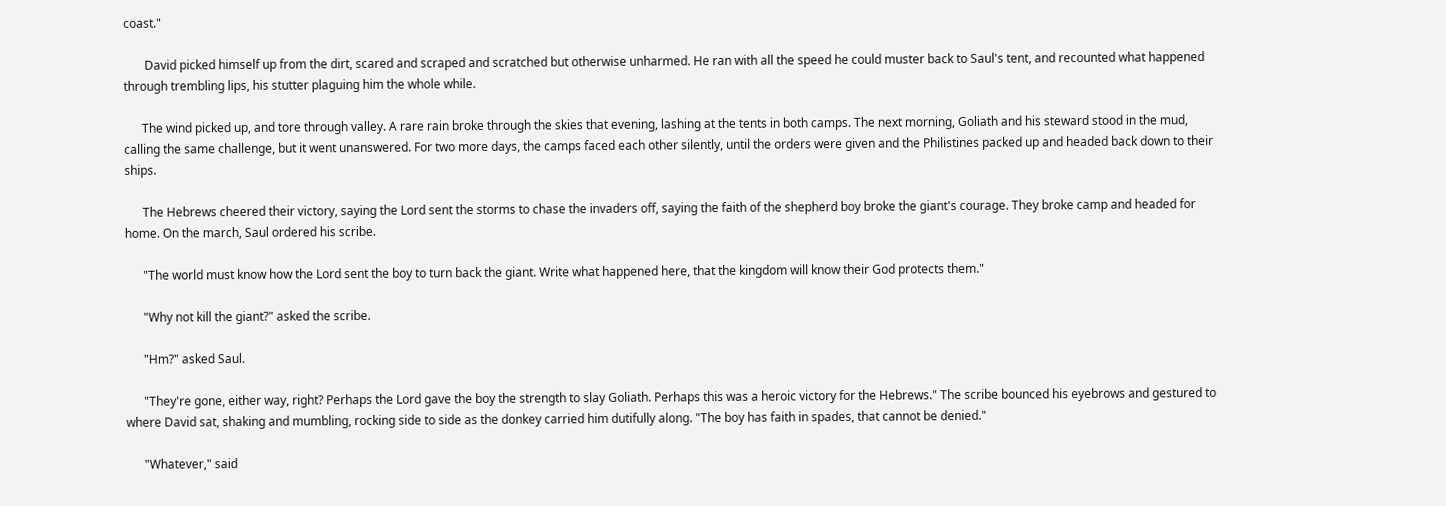coast."

       David picked himself up from the dirt, scared and scraped and scratched but otherwise unharmed. He ran with all the speed he could muster back to Saul's tent, and recounted what happened through trembling lips, his stutter plaguing him the whole while.

      The wind picked up, and tore through valley. A rare rain broke through the skies that evening, lashing at the tents in both camps. The next morning, Goliath and his steward stood in the mud, calling the same challenge, but it went unanswered. For two more days, the camps faced each other silently, until the orders were given and the Philistines packed up and headed back down to their ships.

      The Hebrews cheered their victory, saying the Lord sent the storms to chase the invaders off, saying the faith of the shepherd boy broke the giant's courage. They broke camp and headed for home. On the march, Saul ordered his scribe.

      "The world must know how the Lord sent the boy to turn back the giant. Write what happened here, that the kingdom will know their God protects them."

      "Why not kill the giant?" asked the scribe.

      "Hm?" asked Saul.

      "They're gone, either way, right? Perhaps the Lord gave the boy the strength to slay Goliath. Perhaps this was a heroic victory for the Hebrews." The scribe bounced his eyebrows and gestured to where David sat, shaking and mumbling, rocking side to side as the donkey carried him dutifully along. "The boy has faith in spades, that cannot be denied."

      "Whatever," said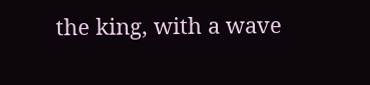the king, with a wave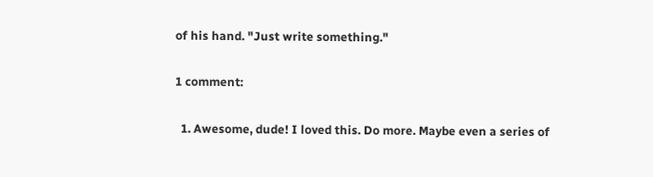of his hand. "Just write something."

1 comment:

  1. Awesome, dude! I loved this. Do more. Maybe even a series of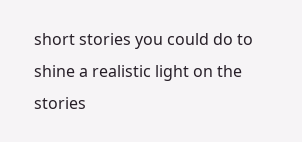short stories you could do to shine a realistic light on the stories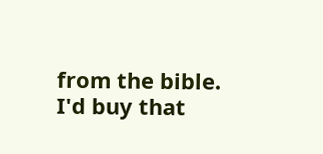from the bible. I'd buy that